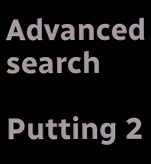Advanced search

Putting 2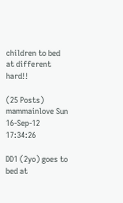children to bed at different hard!!

(25 Posts)
mammainlove Sun 16-Sep-12 17:34:26

DD1 (2yo) goes to bed at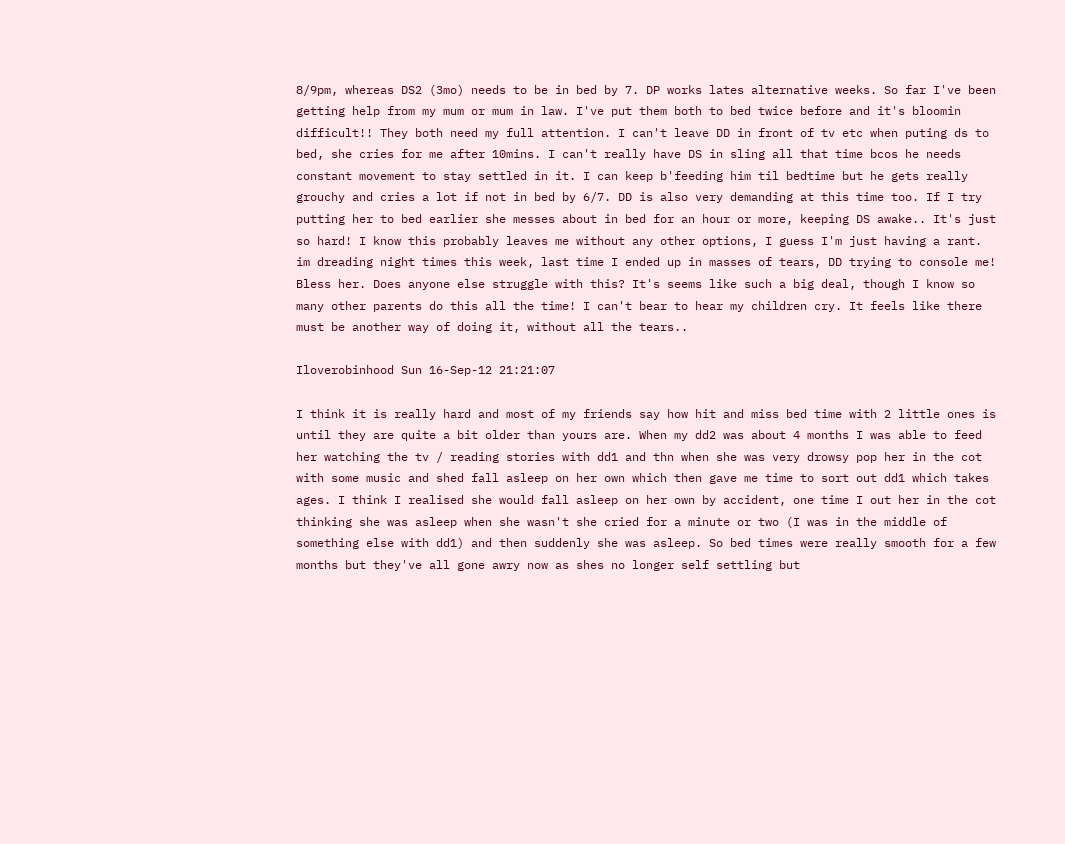8/9pm, whereas DS2 (3mo) needs to be in bed by 7. DP works lates alternative weeks. So far I've been getting help from my mum or mum in law. I've put them both to bed twice before and it's bloomin difficult!! They both need my full attention. I can't leave DD in front of tv etc when puting ds to bed, she cries for me after 10mins. I can't really have DS in sling all that time bcos he needs constant movement to stay settled in it. I can keep b'feeding him til bedtime but he gets really grouchy and cries a lot if not in bed by 6/7. DD is also very demanding at this time too. If I try putting her to bed earlier she messes about in bed for an hour or more, keeping DS awake.. It's just so hard! I know this probably leaves me without any other options, I guess I'm just having a rant. im dreading night times this week, last time I ended up in masses of tears, DD trying to console me! Bless her. Does anyone else struggle with this? It's seems like such a big deal, though I know so many other parents do this all the time! I can't bear to hear my children cry. It feels like there must be another way of doing it, without all the tears..

Iloverobinhood Sun 16-Sep-12 21:21:07

I think it is really hard and most of my friends say how hit and miss bed time with 2 little ones is until they are quite a bit older than yours are. When my dd2 was about 4 months I was able to feed her watching the tv / reading stories with dd1 and thn when she was very drowsy pop her in the cot with some music and shed fall asleep on her own which then gave me time to sort out dd1 which takes ages. I think I realised she would fall asleep on her own by accident, one time I out her in the cot thinking she was asleep when she wasn't she cried for a minute or two (I was in the middle of something else with dd1) and then suddenly she was asleep. So bed times were really smooth for a few months but they've all gone awry now as shes no longer self settling but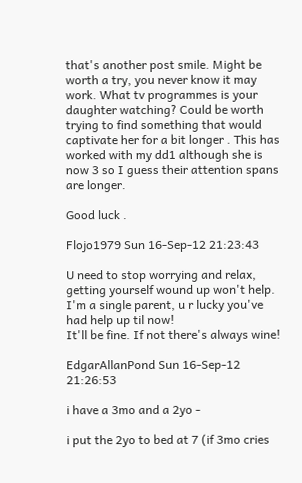that's another post smile. Might be worth a try, you never know it may work. What tv programmes is your daughter watching? Could be worth trying to find something that would captivate her for a bit longer . This has worked with my dd1 although she is now 3 so I guess their attention spans are longer.

Good luck .

Flojo1979 Sun 16-Sep-12 21:23:43

U need to stop worrying and relax, getting yourself wound up won't help.
I'm a single parent, u r lucky you've had help up til now!
It'll be fine. If not there's always wine!

EdgarAllanPond Sun 16-Sep-12 21:26:53

i have a 3mo and a 2yo -

i put the 2yo to bed at 7 (if 3mo cries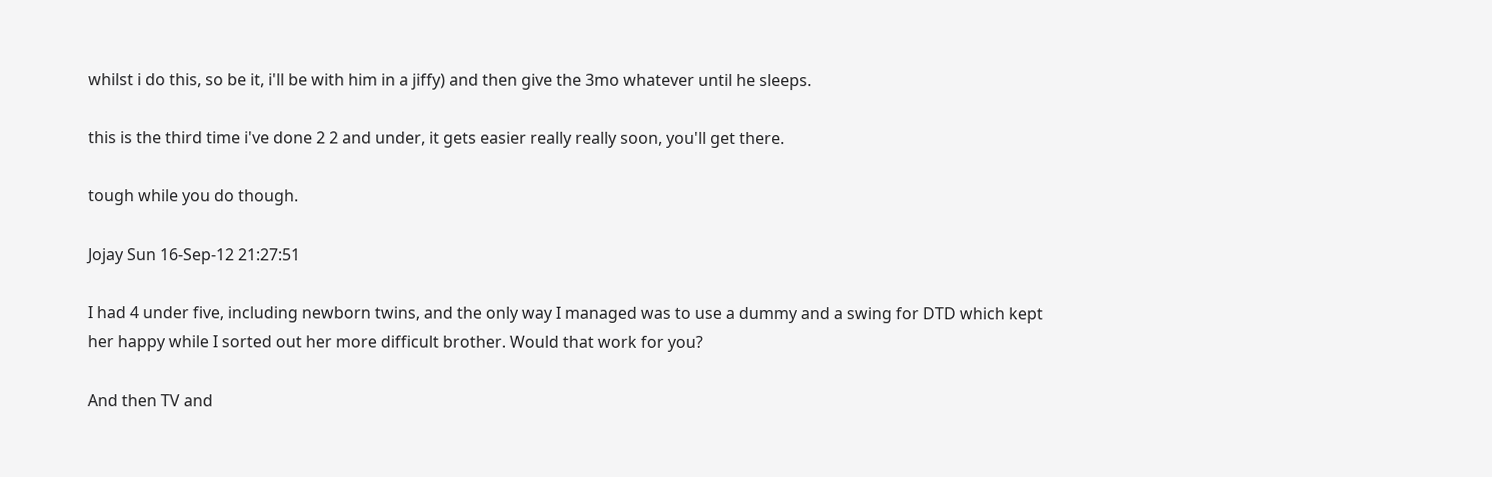whilst i do this, so be it, i'll be with him in a jiffy) and then give the 3mo whatever until he sleeps.

this is the third time i've done 2 2 and under, it gets easier really really soon, you'll get there.

tough while you do though.

Jojay Sun 16-Sep-12 21:27:51

I had 4 under five, including newborn twins, and the only way I managed was to use a dummy and a swing for DTD which kept her happy while I sorted out her more difficult brother. Would that work for you?

And then TV and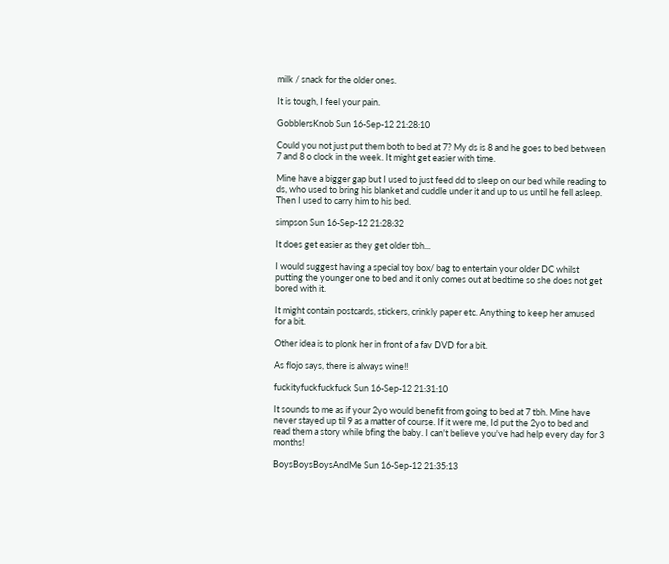milk / snack for the older ones.

It is tough, I feel your pain.

GobblersKnob Sun 16-Sep-12 21:28:10

Could you not just put them both to bed at 7? My ds is 8 and he goes to bed between 7 and 8 o clock in the week. It might get easier with time.

Mine have a bigger gap but I used to just feed dd to sleep on our bed while reading to ds, who used to bring his blanket and cuddle under it and up to us until he fell asleep. Then I used to carry him to his bed.

simpson Sun 16-Sep-12 21:28:32

It does get easier as they get older tbh...

I would suggest having a special toy box/ bag to entertain your older DC whilst putting the younger one to bed and it only comes out at bedtime so she does not get bored with it.

It might contain postcards, stickers, crinkly paper etc. Anything to keep her amused for a bit.

Other idea is to plonk her in front of a fav DVD for a bit.

As flojo says, there is always wine!!

fuckityfuckfuckfuck Sun 16-Sep-12 21:31:10

It sounds to me as if your 2yo would benefit from going to bed at 7 tbh. Mine have never stayed up til 9 as a matter of course. If it were me, Id put the 2yo to bed and read them a story while bfing the baby. I can't believe you've had help every day for 3 months!

BoysBoysBoysAndMe Sun 16-Sep-12 21:35:13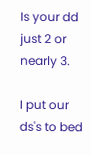Is your dd just 2 or nearly 3.

I put our ds's to bed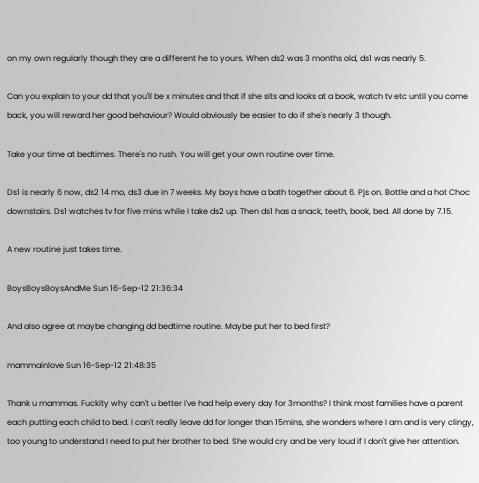on my own regularly though they are a different he to yours. When ds2 was 3 months old, ds1 was nearly 5.

Can you explain to your dd that you'll be x minutes and that if she sits and looks at a book, watch tv etc until you come back, you will reward her good behaviour? Would obviously be easier to do if she's nearly 3 though.

Take your time at bedtimes. There's no rush. You will get your own routine over time.

Ds1 is nearly 6 now, ds2 14 mo, ds3 due in 7 weeks. My boys have a bath together about 6. Pjs on. Bottle and a hot Choc downstairs. Ds1 watches tv for five mins while I take ds2 up. Then ds1 has a snack, teeth, book, bed. All done by 7.15.

A new routine just takes time.

BoysBoysBoysAndMe Sun 16-Sep-12 21:36:34

And also agree at maybe changing dd bedtime routine. Maybe put her to bed first?

mammainlove Sun 16-Sep-12 21:48:35

Thank u mammas. Fuckity why can't u better I've had help every day for 3months? I think most families have a parent each putting each child to bed. I can't really leave dd for longer than 15mins, she wonders where I am and is very clingy, too young to understand I need to put her brother to bed. She would cry and be very loud if I don't give her attention.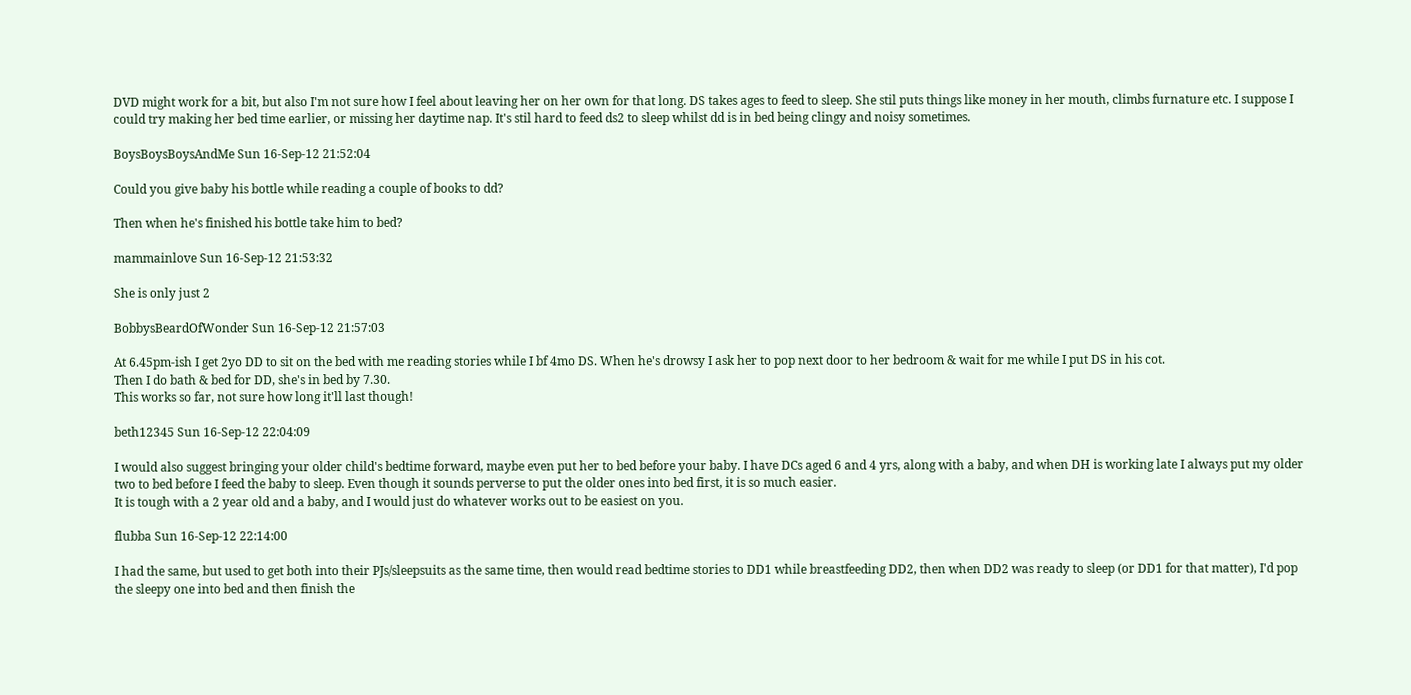DVD might work for a bit, but also I'm not sure how I feel about leaving her on her own for that long. DS takes ages to feed to sleep. She stil puts things like money in her mouth, climbs furnature etc. I suppose I could try making her bed time earlier, or missing her daytime nap. It's stil hard to feed ds2 to sleep whilst dd is in bed being clingy and noisy sometimes.

BoysBoysBoysAndMe Sun 16-Sep-12 21:52:04

Could you give baby his bottle while reading a couple of books to dd?

Then when he's finished his bottle take him to bed?

mammainlove Sun 16-Sep-12 21:53:32

She is only just 2

BobbysBeardOfWonder Sun 16-Sep-12 21:57:03

At 6.45pm-ish I get 2yo DD to sit on the bed with me reading stories while I bf 4mo DS. When he's drowsy I ask her to pop next door to her bedroom & wait for me while I put DS in his cot.
Then I do bath & bed for DD, she's in bed by 7.30.
This works so far, not sure how long it'll last though!

beth12345 Sun 16-Sep-12 22:04:09

I would also suggest bringing your older child's bedtime forward, maybe even put her to bed before your baby. I have DCs aged 6 and 4 yrs, along with a baby, and when DH is working late I always put my older two to bed before I feed the baby to sleep. Even though it sounds perverse to put the older ones into bed first, it is so much easier.
It is tough with a 2 year old and a baby, and I would just do whatever works out to be easiest on you.

flubba Sun 16-Sep-12 22:14:00

I had the same, but used to get both into their PJs/sleepsuits as the same time, then would read bedtime stories to DD1 while breastfeeding DD2, then when DD2 was ready to sleep (or DD1 for that matter), I'd pop the sleepy one into bed and then finish the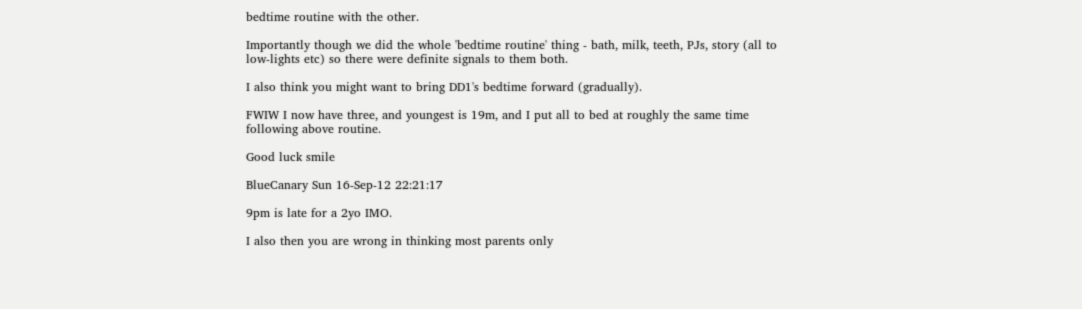bedtime routine with the other.

Importantly though we did the whole 'bedtime routine' thing - bath, milk, teeth, PJs, story (all to low-lights etc) so there were definite signals to them both.

I also think you might want to bring DD1's bedtime forward (gradually).

FWIW I now have three, and youngest is 19m, and I put all to bed at roughly the same time following above routine.

Good luck smile

BlueCanary Sun 16-Sep-12 22:21:17

9pm is late for a 2yo IMO.

I also then you are wrong in thinking most parents only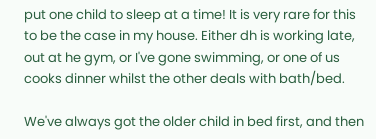put one child to sleep at a time! It is very rare for this to be the case in my house. Either dh is working late, out at he gym, or I've gone swimming, or one of us cooks dinner whilst the other deals with bath/bed.

We've always got the older child in bed first, and then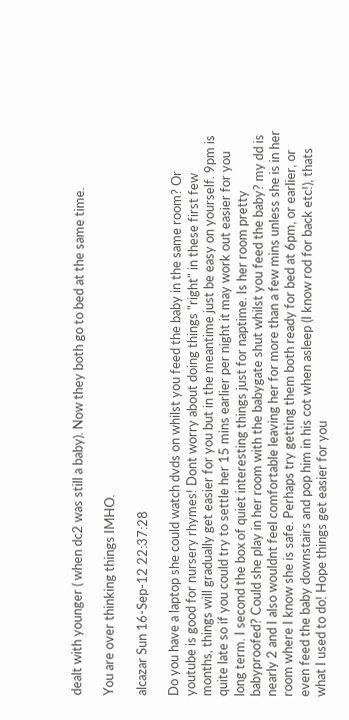dealt with younger ( when dc2 was still a baby). Now they both go to bed at the same time.

You are over thinking things IMHO.

alcazar Sun 16-Sep-12 22:37:28

Do you have a laptop she could watch dvds on whilst you feed the baby in the same room? Or youtube is good for nursery rhymes! Dont worry about doing things "right" in these first few months, things will gradually get easier for you but in the meantime just be easy on yourself. 9pm is quite late so if you could try to settle her 15 mins earlier per night it may work out easier for you long term. I second the box of quiet interesting things just for naptime. Is her room pretty babyproofed? Could she play in her room with the babygate shut whilst you feed the baby? my dd is nearly 2 and I also wouldnt feel comfortable leaving her for more than a few mins unless she is in her room where I know she is safe. Perhaps try getting them both ready for bed at 6pm, or earlier, or even feed the baby downstairs and pop him in his cot when asleep (I know rod for back etc!), thats what I used to do! Hope things get easier for you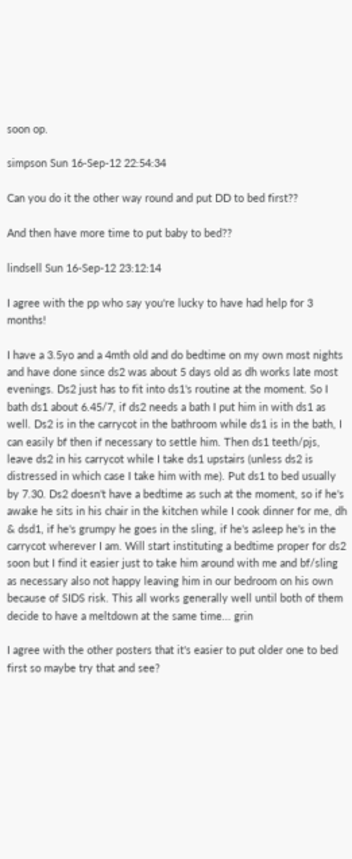soon op.

simpson Sun 16-Sep-12 22:54:34

Can you do it the other way round and put DD to bed first??

And then have more time to put baby to bed??

lindsell Sun 16-Sep-12 23:12:14

I agree with the pp who say you're lucky to have had help for 3 months!

I have a 3.5yo and a 4mth old and do bedtime on my own most nights and have done since ds2 was about 5 days old as dh works late most evenings. Ds2 just has to fit into ds1's routine at the moment. So I bath ds1 about 6.45/7, if ds2 needs a bath I put him in with ds1 as well. Ds2 is in the carrycot in the bathroom while ds1 is in the bath, I can easily bf then if necessary to settle him. Then ds1 teeth/pjs, leave ds2 in his carrycot while I take ds1 upstairs (unless ds2 is distressed in which case I take him with me). Put ds1 to bed usually by 7.30. Ds2 doesn't have a bedtime as such at the moment, so if he's awake he sits in his chair in the kitchen while I cook dinner for me, dh & dsd1, if he's grumpy he goes in the sling, if he's asleep he's in the carrycot wherever I am. Will start instituting a bedtime proper for ds2 soon but I find it easier just to take him around with me and bf/sling as necessary also not happy leaving him in our bedroom on his own because of SIDS risk. This all works generally well until both of them decide to have a meltdown at the same time... grin

I agree with the other posters that it's easier to put older one to bed first so maybe try that and see?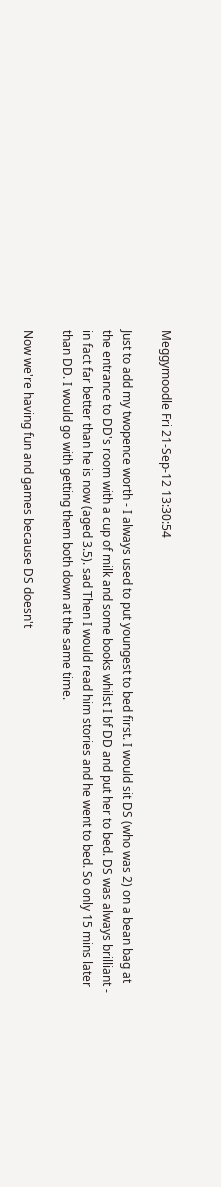Meggymoodle Fri 21-Sep-12 13:30:54

Just to add my twopence worth - I always used to put youngest to bed first. I would sit DS (who was 2) on a bean bag at the entrance to DD's room with a cup of milk and some books whilst I bf DD and put her to bed. DS was always brilliant - in fact far better than he is now (aged 3.5). sad Then I would read him stories and he went to bed. So only 15 mins later than DD. I would go with getting them both down at the same time.

Now we're having fun and games because DS doesn't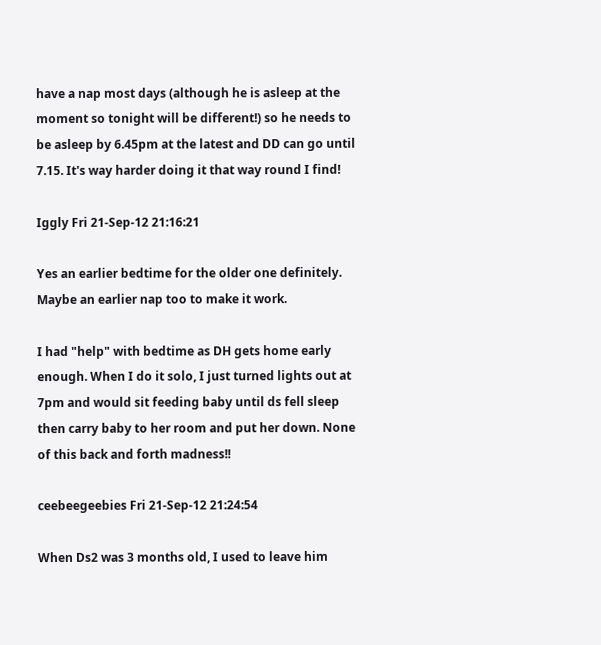have a nap most days (although he is asleep at the moment so tonight will be different!) so he needs to be asleep by 6.45pm at the latest and DD can go until 7.15. It's way harder doing it that way round I find!

Iggly Fri 21-Sep-12 21:16:21

Yes an earlier bedtime for the older one definitely. Maybe an earlier nap too to make it work.

I had "help" with bedtime as DH gets home early enough. When I do it solo, I just turned lights out at 7pm and would sit feeding baby until ds fell sleep then carry baby to her room and put her down. None of this back and forth madness!!

ceebeegeebies Fri 21-Sep-12 21:24:54

When Ds2 was 3 months old, I used to leave him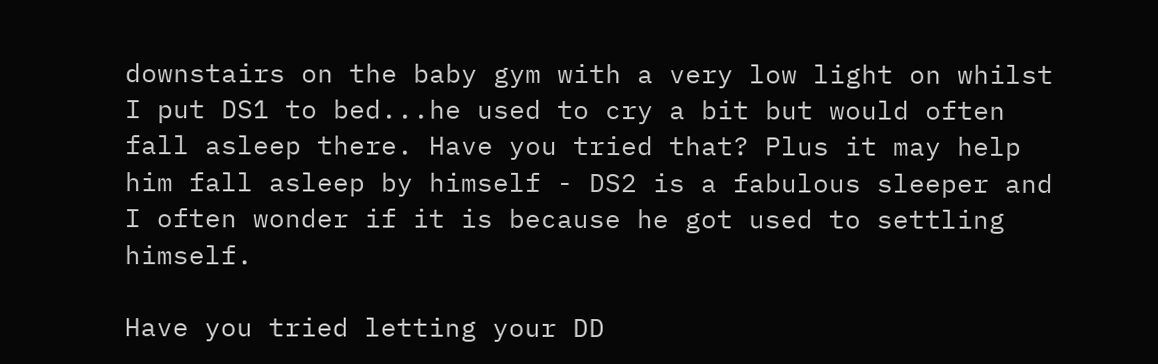downstairs on the baby gym with a very low light on whilst I put DS1 to bed...he used to cry a bit but would often fall asleep there. Have you tried that? Plus it may help him fall asleep by himself - DS2 is a fabulous sleeper and I often wonder if it is because he got used to settling himself.

Have you tried letting your DD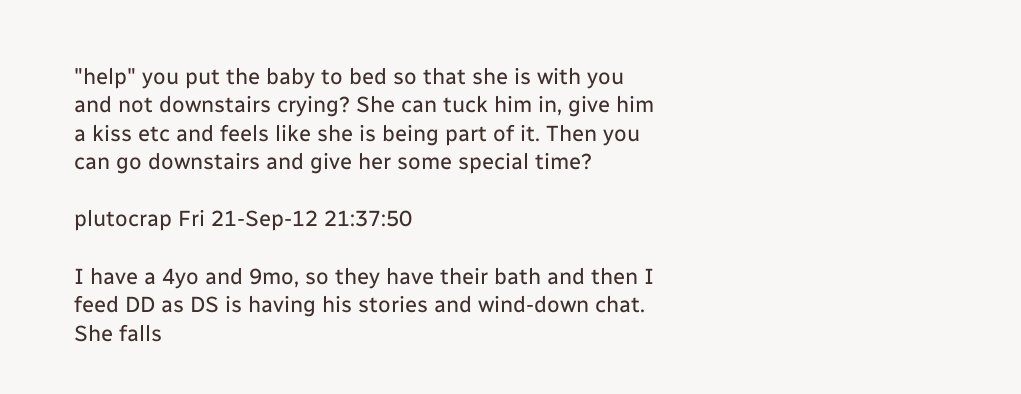"help" you put the baby to bed so that she is with you and not downstairs crying? She can tuck him in, give him a kiss etc and feels like she is being part of it. Then you can go downstairs and give her some special time?

plutocrap Fri 21-Sep-12 21:37:50

I have a 4yo and 9mo, so they have their bath and then I feed DD as DS is having his stories and wind-down chat. She falls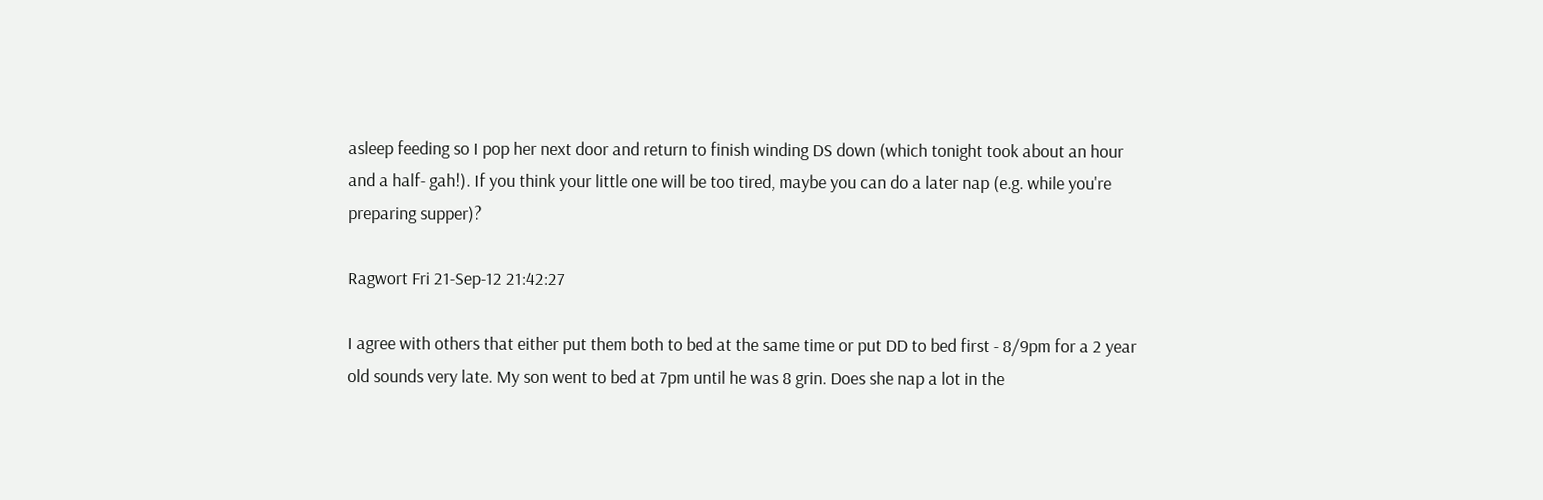asleep feeding so I pop her next door and return to finish winding DS down (which tonight took about an hour and a half- gah!). If you think your little one will be too tired, maybe you can do a later nap (e.g. while you're preparing supper)?

Ragwort Fri 21-Sep-12 21:42:27

I agree with others that either put them both to bed at the same time or put DD to bed first - 8/9pm for a 2 year old sounds very late. My son went to bed at 7pm until he was 8 grin. Does she nap a lot in the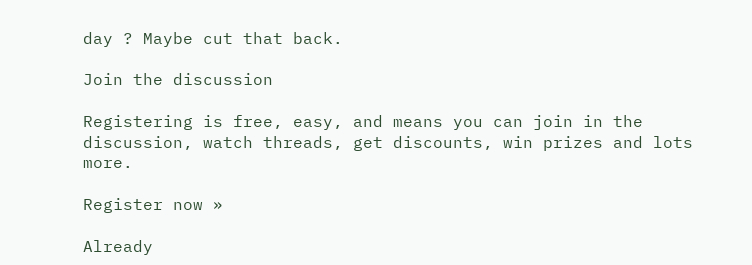day ? Maybe cut that back.

Join the discussion

Registering is free, easy, and means you can join in the discussion, watch threads, get discounts, win prizes and lots more.

Register now »

Already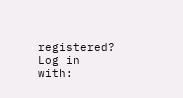registered? Log in with: